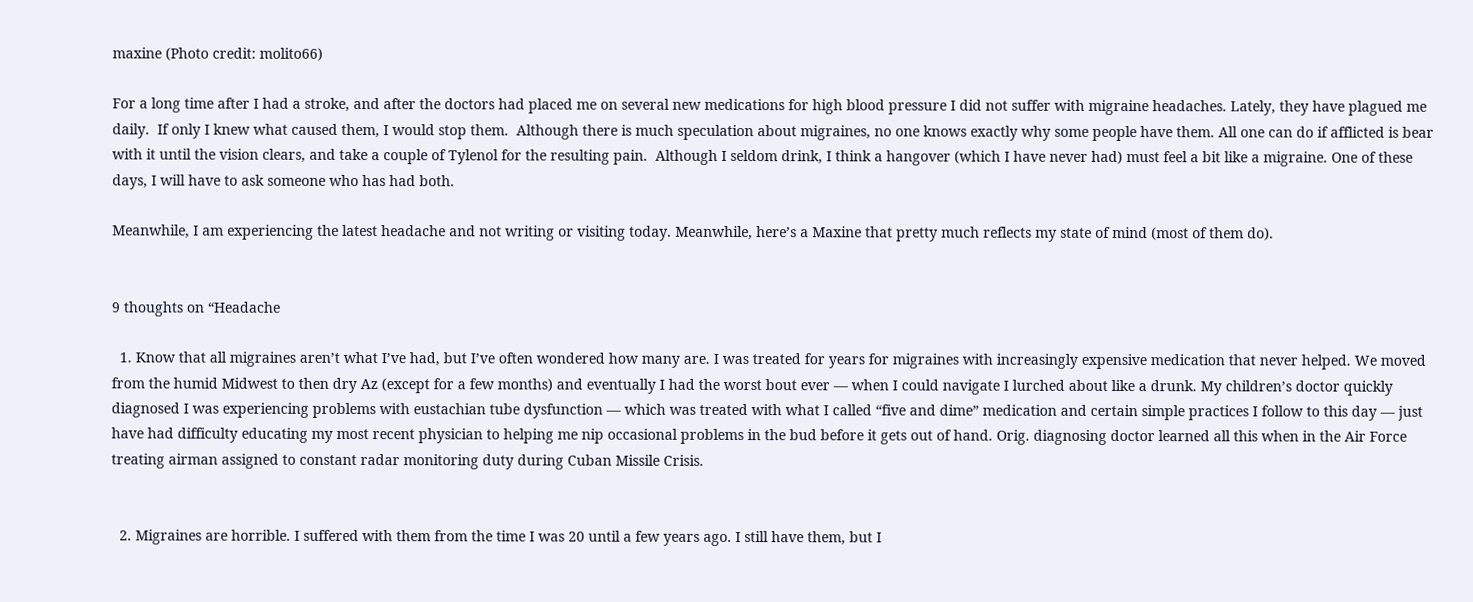maxine (Photo credit: molito66)

For a long time after I had a stroke, and after the doctors had placed me on several new medications for high blood pressure I did not suffer with migraine headaches. Lately, they have plagued me daily.  If only I knew what caused them, I would stop them.  Although there is much speculation about migraines, no one knows exactly why some people have them. All one can do if afflicted is bear with it until the vision clears, and take a couple of Tylenol for the resulting pain.  Although I seldom drink, I think a hangover (which I have never had) must feel a bit like a migraine. One of these days, I will have to ask someone who has had both.

Meanwhile, I am experiencing the latest headache and not writing or visiting today. Meanwhile, here’s a Maxine that pretty much reflects my state of mind (most of them do).


9 thoughts on “Headache

  1. Know that all migraines aren’t what I’ve had, but I’ve often wondered how many are. I was treated for years for migraines with increasingly expensive medication that never helped. We moved from the humid Midwest to then dry Az (except for a few months) and eventually I had the worst bout ever — when I could navigate I lurched about like a drunk. My children’s doctor quickly diagnosed I was experiencing problems with eustachian tube dysfunction — which was treated with what I called “five and dime” medication and certain simple practices I follow to this day — just have had difficulty educating my most recent physician to helping me nip occasional problems in the bud before it gets out of hand. Orig. diagnosing doctor learned all this when in the Air Force treating airman assigned to constant radar monitoring duty during Cuban Missile Crisis.


  2. Migraines are horrible. I suffered with them from the time I was 20 until a few years ago. I still have them, but I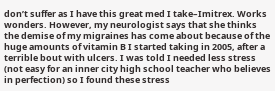don’t suffer as I have this great med I take–Imitrex. Works wonders. However, my neurologist says that she thinks the demise of my migraines has come about because of the huge amounts of vitamin B I started taking in 2005, after a terrible bout with ulcers. I was told I needed less stress (not easy for an inner city high school teacher who believes in perfection) so I found these stress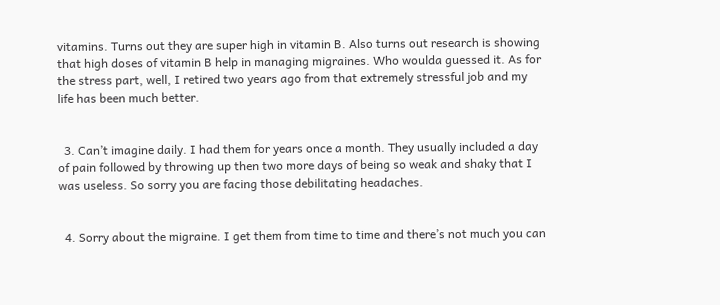vitamins. Turns out they are super high in vitamin B. Also turns out research is showing that high doses of vitamin B help in managing migraines. Who woulda guessed it. As for the stress part, well, I retired two years ago from that extremely stressful job and my life has been much better.


  3. Can’t imagine daily. I had them for years once a month. They usually included a day of pain followed by throwing up then two more days of being so weak and shaky that I was useless. So sorry you are facing those debilitating headaches.


  4. Sorry about the migraine. I get them from time to time and there’s not much you can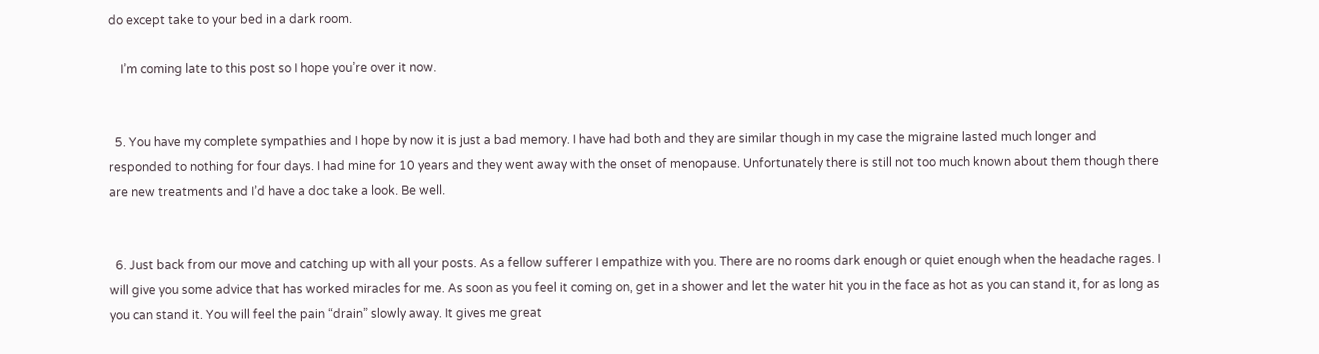do except take to your bed in a dark room.

    I’m coming late to this post so I hope you’re over it now.


  5. You have my complete sympathies and I hope by now it is just a bad memory. I have had both and they are similar though in my case the migraine lasted much longer and responded to nothing for four days. I had mine for 10 years and they went away with the onset of menopause. Unfortunately there is still not too much known about them though there are new treatments and I’d have a doc take a look. Be well.


  6. Just back from our move and catching up with all your posts. As a fellow sufferer I empathize with you. There are no rooms dark enough or quiet enough when the headache rages. I will give you some advice that has worked miracles for me. As soon as you feel it coming on, get in a shower and let the water hit you in the face as hot as you can stand it, for as long as you can stand it. You will feel the pain “drain” slowly away. It gives me great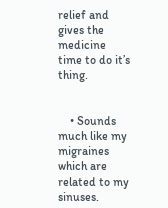relief and gives the medicine time to do it’s thing.


    • Sounds much like my migraines which are related to my sinuses.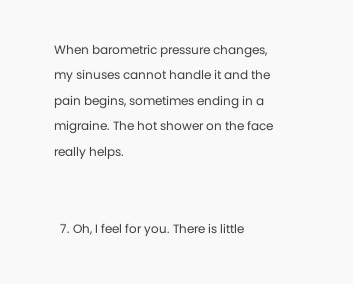When barometric pressure changes, my sinuses cannot handle it and the pain begins, sometimes ending in a migraine. The hot shower on the face really helps.


  7. Oh, I feel for you. There is little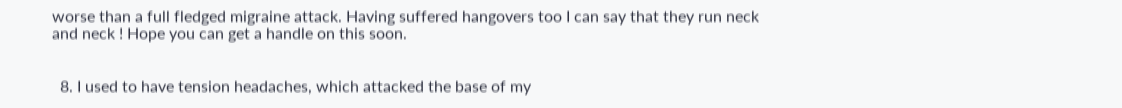worse than a full fledged migraine attack. Having suffered hangovers too I can say that they run neck and neck ! Hope you can get a handle on this soon.


  8. I used to have tension headaches, which attacked the base of my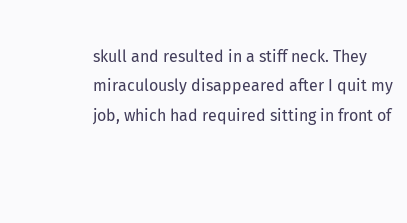skull and resulted in a stiff neck. They miraculously disappeared after I quit my job, which had required sitting in front of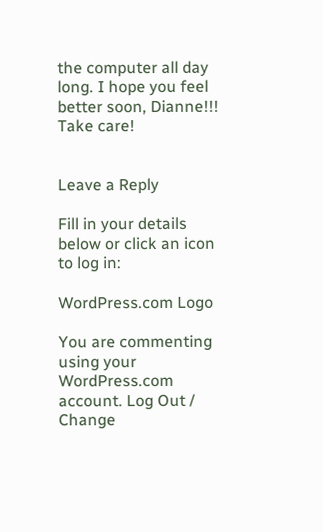the computer all day long. I hope you feel better soon, Dianne!!! Take care!


Leave a Reply

Fill in your details below or click an icon to log in:

WordPress.com Logo

You are commenting using your WordPress.com account. Log Out /  Change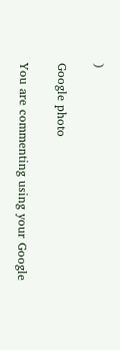)

Google photo

You are commenting using your Google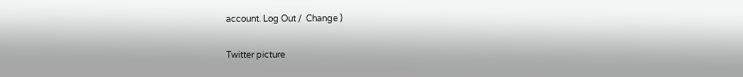account. Log Out /  Change )

Twitter picture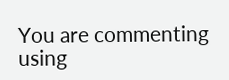You are commenting using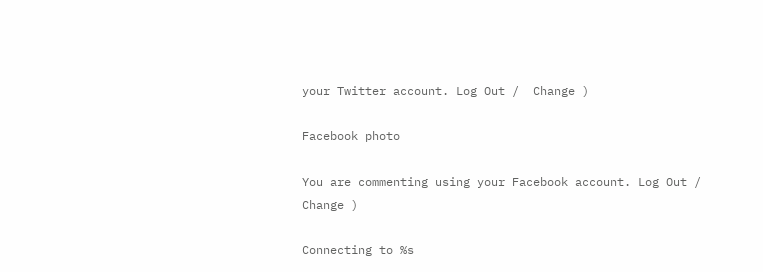your Twitter account. Log Out /  Change )

Facebook photo

You are commenting using your Facebook account. Log Out /  Change )

Connecting to %s